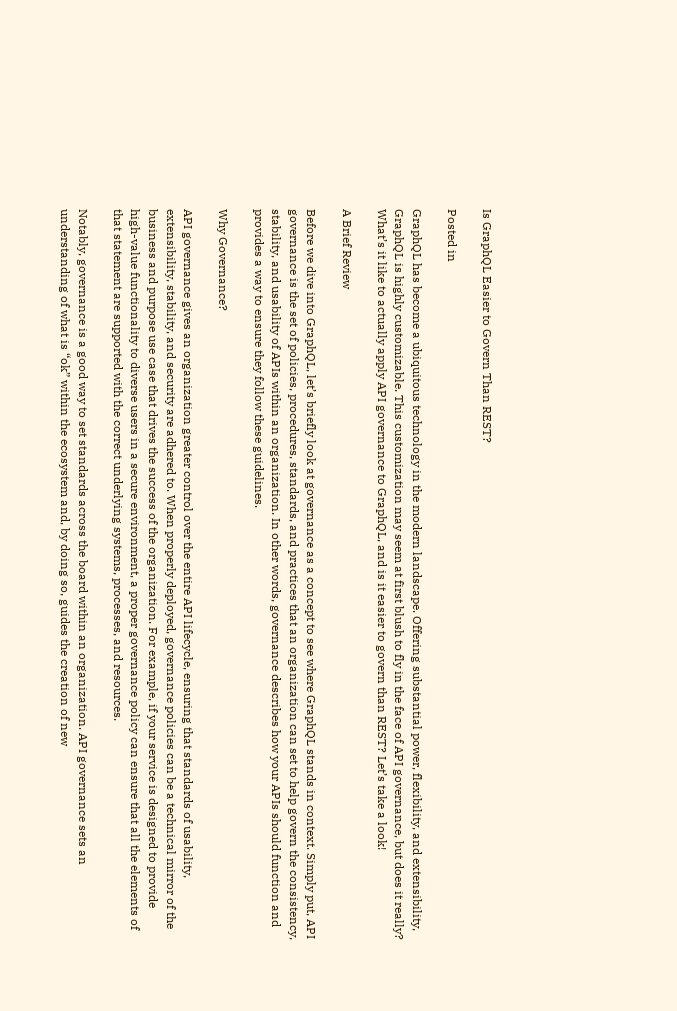Is GraphQL Easier to Govern Than REST?

Posted in

GraphQL has become a ubiquitous technology in the modern landscape. Offering substantial power, flexibility, and extensibility, GraphQL is highly customizable. This customization may seem at first blush to fly in the face of API governance, but does it really? What’s it like to actually apply API governance to GraphQL, and is it easier to govern than REST? Let’s take a look!

A Brief Review

Before we dive into GraphQL, let’s briefly look at governance as a concept to see where GraphQL stands in context. Simply put, API governance is the set of policies, procedures, standards, and practices that an organization can set to help govern the consistency, stability, and usability of APIs within an organization. In other words, governance describes how your APIs should function and provides a way to ensure they follow these guidelines.

Why Governance?

API governance gives an organization greater control over the entire API lifecycle, ensuring that standards of usability, extensibility, stability, and security are adhered to. When properly deployed, governance policies can be a technical mirror of the business and purpose use case that drives the success of the organization. For example, if your service is designed to provide high-value functionality to diverse users in a secure environment, a proper governance policy can ensure that all the elements of that statement are supported with the correct underlying systems, processes, and resources.

Notably, governance is a good way to set standards across the board within an organization. API governance sets an understanding of what is “ok” within the ecosystem and, by doing so, guides the creation of new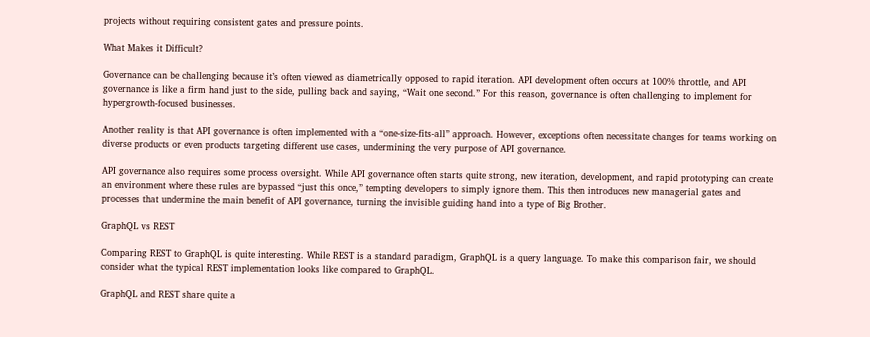projects without requiring consistent gates and pressure points.

What Makes it Difficult?

Governance can be challenging because it’s often viewed as diametrically opposed to rapid iteration. API development often occurs at 100% throttle, and API governance is like a firm hand just to the side, pulling back and saying, “Wait one second.” For this reason, governance is often challenging to implement for hypergrowth-focused businesses.

Another reality is that API governance is often implemented with a “one-size-fits-all” approach. However, exceptions often necessitate changes for teams working on diverse products or even products targeting different use cases, undermining the very purpose of API governance.

API governance also requires some process oversight. While API governance often starts quite strong, new iteration, development, and rapid prototyping can create an environment where these rules are bypassed “just this once,” tempting developers to simply ignore them. This then introduces new managerial gates and processes that undermine the main benefit of API governance, turning the invisible guiding hand into a type of Big Brother.

GraphQL vs REST

Comparing REST to GraphQL is quite interesting. While REST is a standard paradigm, GraphQL is a query language. To make this comparison fair, we should consider what the typical REST implementation looks like compared to GraphQL.

GraphQL and REST share quite a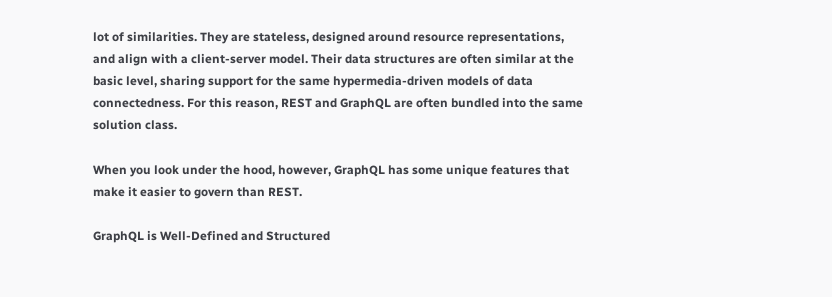lot of similarities. They are stateless, designed around resource representations, and align with a client-server model. Their data structures are often similar at the basic level, sharing support for the same hypermedia-driven models of data connectedness. For this reason, REST and GraphQL are often bundled into the same solution class.

When you look under the hood, however, GraphQL has some unique features that make it easier to govern than REST.

GraphQL is Well-Defined and Structured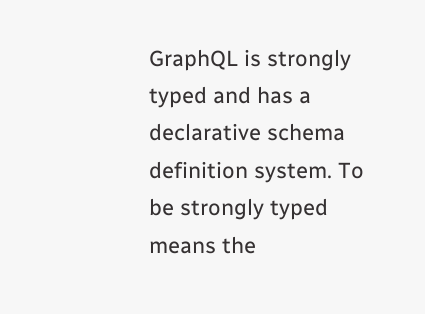GraphQL is strongly typed and has a declarative schema definition system. To be strongly typed means the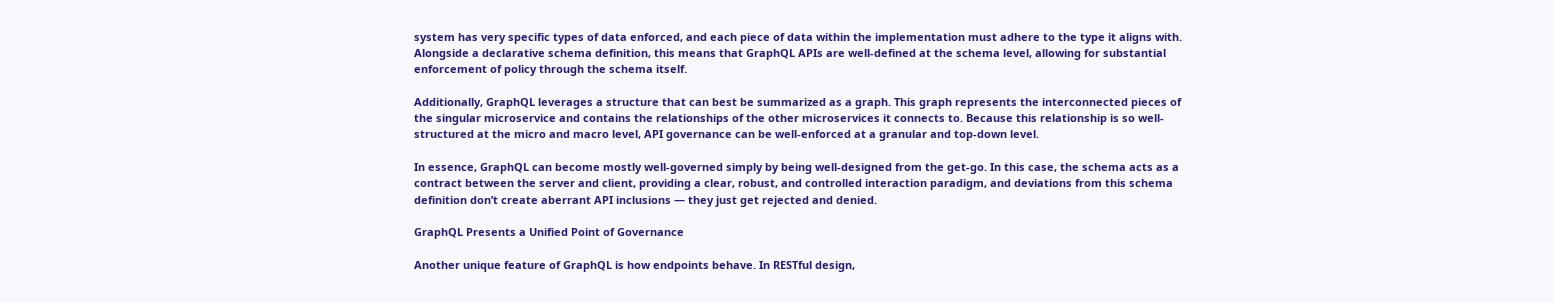system has very specific types of data enforced, and each piece of data within the implementation must adhere to the type it aligns with. Alongside a declarative schema definition, this means that GraphQL APIs are well-defined at the schema level, allowing for substantial enforcement of policy through the schema itself.

Additionally, GraphQL leverages a structure that can best be summarized as a graph. This graph represents the interconnected pieces of the singular microservice and contains the relationships of the other microservices it connects to. Because this relationship is so well-structured at the micro and macro level, API governance can be well-enforced at a granular and top-down level.

In essence, GraphQL can become mostly well-governed simply by being well-designed from the get-go. In this case, the schema acts as a contract between the server and client, providing a clear, robust, and controlled interaction paradigm, and deviations from this schema definition don’t create aberrant API inclusions — they just get rejected and denied.

GraphQL Presents a Unified Point of Governance

Another unique feature of GraphQL is how endpoints behave. In RESTful design,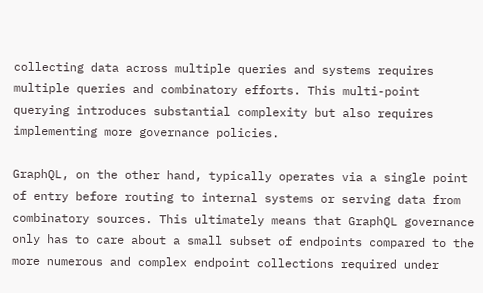collecting data across multiple queries and systems requires multiple queries and combinatory efforts. This multi-point querying introduces substantial complexity but also requires implementing more governance policies.

GraphQL, on the other hand, typically operates via a single point of entry before routing to internal systems or serving data from combinatory sources. This ultimately means that GraphQL governance only has to care about a small subset of endpoints compared to the more numerous and complex endpoint collections required under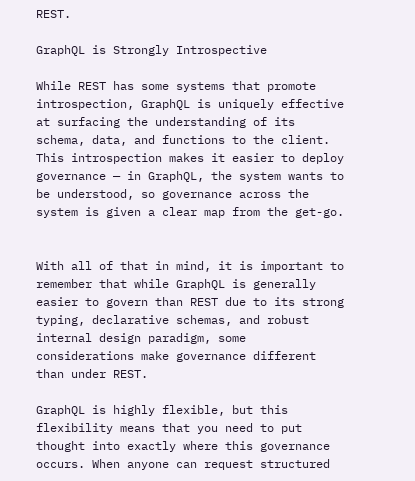REST.

GraphQL is Strongly Introspective

While REST has some systems that promote introspection, GraphQL is uniquely effective at surfacing the understanding of its schema, data, and functions to the client. This introspection makes it easier to deploy governance — in GraphQL, the system wants to be understood, so governance across the system is given a clear map from the get-go.


With all of that in mind, it is important to remember that while GraphQL is generally easier to govern than REST due to its strong typing, declarative schemas, and robust internal design paradigm, some considerations make governance different than under REST.

GraphQL is highly flexible, but this flexibility means that you need to put thought into exactly where this governance occurs. When anyone can request structured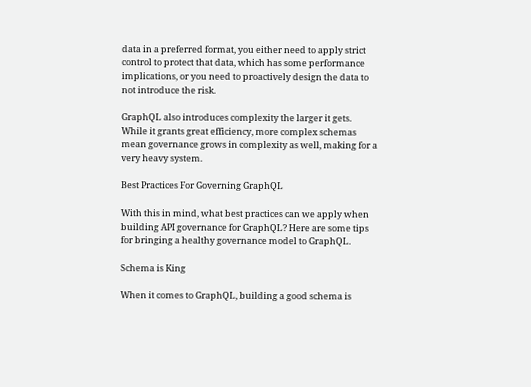data in a preferred format, you either need to apply strict control to protect that data, which has some performance implications, or you need to proactively design the data to not introduce the risk.

GraphQL also introduces complexity the larger it gets. While it grants great efficiency, more complex schemas mean governance grows in complexity as well, making for a very heavy system.

Best Practices For Governing GraphQL

With this in mind, what best practices can we apply when building API governance for GraphQL? Here are some tips for bringing a healthy governance model to GraphQL.

Schema is King

When it comes to GraphQL, building a good schema is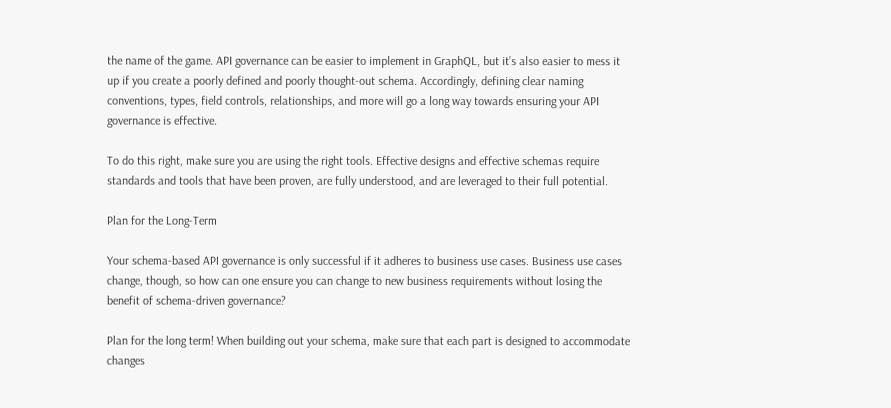the name of the game. API governance can be easier to implement in GraphQL, but it’s also easier to mess it up if you create a poorly defined and poorly thought-out schema. Accordingly, defining clear naming conventions, types, field controls, relationships, and more will go a long way towards ensuring your API governance is effective.

To do this right, make sure you are using the right tools. Effective designs and effective schemas require standards and tools that have been proven, are fully understood, and are leveraged to their full potential.

Plan for the Long-Term

Your schema-based API governance is only successful if it adheres to business use cases. Business use cases change, though, so how can one ensure you can change to new business requirements without losing the benefit of schema-driven governance?

Plan for the long term! When building out your schema, make sure that each part is designed to accommodate changes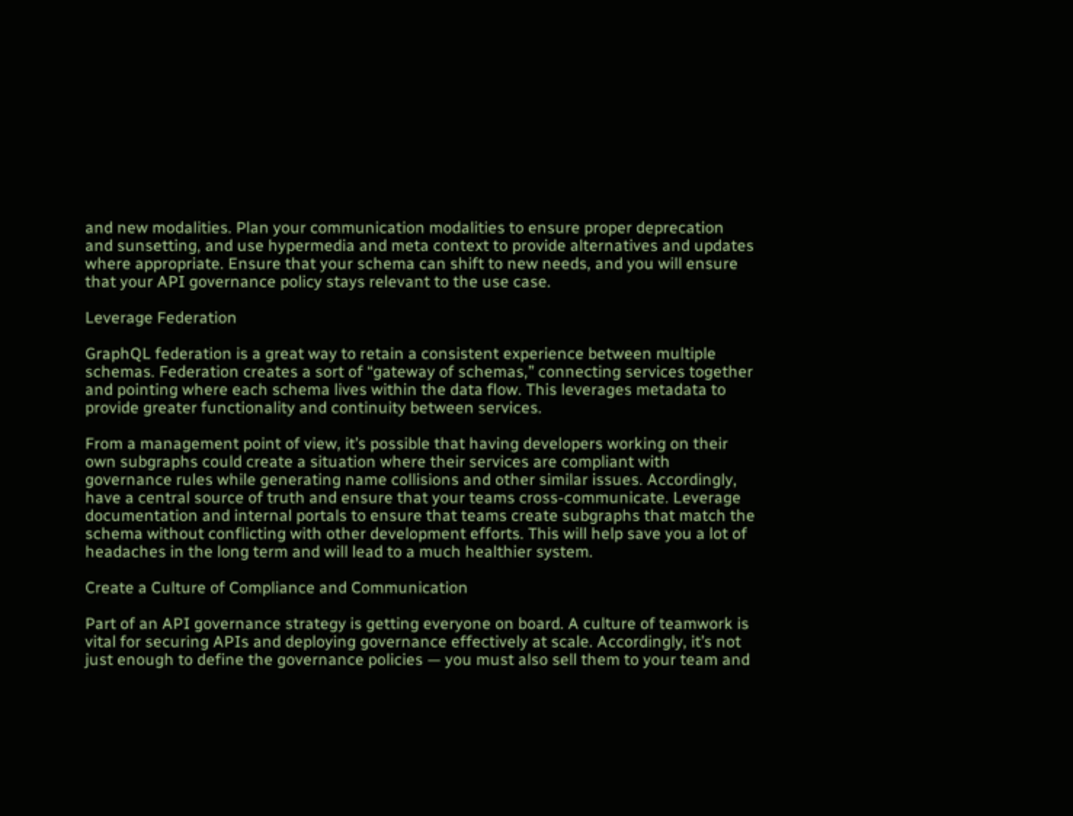and new modalities. Plan your communication modalities to ensure proper deprecation and sunsetting, and use hypermedia and meta context to provide alternatives and updates where appropriate. Ensure that your schema can shift to new needs, and you will ensure that your API governance policy stays relevant to the use case.

Leverage Federation

GraphQL federation is a great way to retain a consistent experience between multiple schemas. Federation creates a sort of “gateway of schemas,” connecting services together and pointing where each schema lives within the data flow. This leverages metadata to provide greater functionality and continuity between services.

From a management point of view, it’s possible that having developers working on their own subgraphs could create a situation where their services are compliant with governance rules while generating name collisions and other similar issues. Accordingly, have a central source of truth and ensure that your teams cross-communicate. Leverage documentation and internal portals to ensure that teams create subgraphs that match the schema without conflicting with other development efforts. This will help save you a lot of headaches in the long term and will lead to a much healthier system.

Create a Culture of Compliance and Communication

Part of an API governance strategy is getting everyone on board. A culture of teamwork is vital for securing APIs and deploying governance effectively at scale. Accordingly, it’s not just enough to define the governance policies — you must also sell them to your team and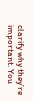clarify why they’re important. You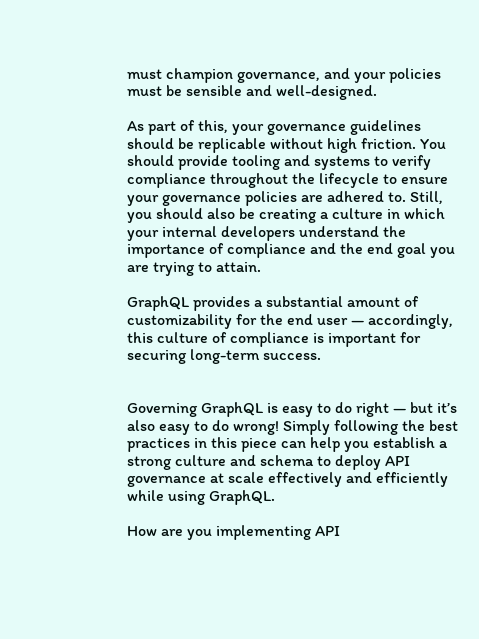must champion governance, and your policies must be sensible and well-designed.

As part of this, your governance guidelines should be replicable without high friction. You should provide tooling and systems to verify compliance throughout the lifecycle to ensure your governance policies are adhered to. Still, you should also be creating a culture in which your internal developers understand the importance of compliance and the end goal you are trying to attain.

GraphQL provides a substantial amount of customizability for the end user — accordingly, this culture of compliance is important for securing long-term success.


Governing GraphQL is easy to do right — but it’s also easy to do wrong! Simply following the best practices in this piece can help you establish a strong culture and schema to deploy API governance at scale effectively and efficiently while using GraphQL.

How are you implementing API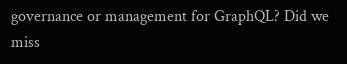governance or management for GraphQL? Did we miss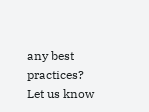any best practices? Let us know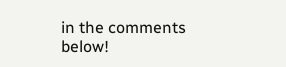in the comments below!